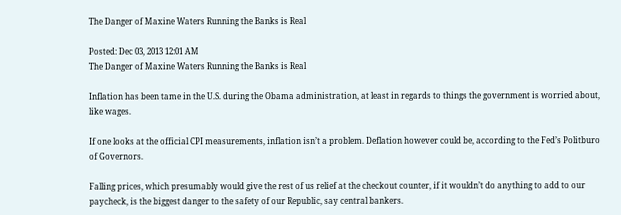The Danger of Maxine Waters Running the Banks is Real

Posted: Dec 03, 2013 12:01 AM
The Danger of Maxine Waters Running the Banks is Real

Inflation has been tame in the U.S. during the Obama administration, at least in regards to things the government is worried about, like wages.

If one looks at the official CPI measurements, inflation isn’t a problem. Deflation however could be, according to the Fed’s Politburo of Governors.

Falling prices, which presumably would give the rest of us relief at the checkout counter, if it wouldn’t do anything to add to our paycheck, is the biggest danger to the safety of our Republic, say central bankers.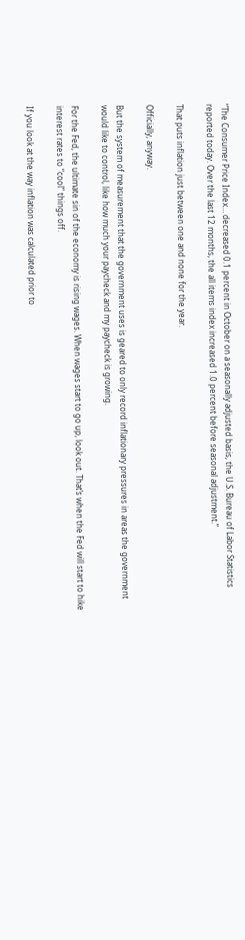“The Consumer Price Index… decreased 0.1 percent in October on a seasonally adjusted basis, the U.S. Bureau of Labor Statistics reported today. Over the last 12 months, the all items index increased 1.0 percent before seasonal adjustment.”

That puts inflation just between one and none for the year.

Officially, anyway.

But the system of measurement that the government uses is geared to only record inflationary pressures in areas the government would like to control, like how much your paycheck and my paycheck is growing.

For the Fed, the ultimate sin of the economy is rising wages. When wages start to go up, look out. That’s when the Fed will start to hike interest rates to “cool” things off.

If you look at the way inflation was calculated prior to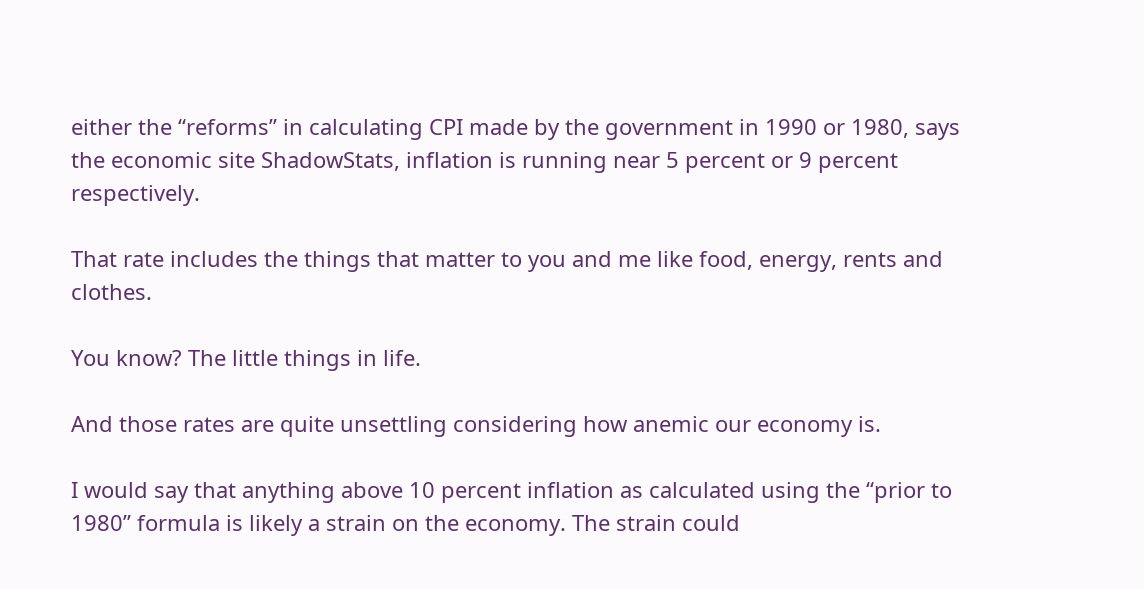either the “reforms” in calculating CPI made by the government in 1990 or 1980, says the economic site ShadowStats, inflation is running near 5 percent or 9 percent respectively.

That rate includes the things that matter to you and me like food, energy, rents and clothes.

You know? The little things in life.

And those rates are quite unsettling considering how anemic our economy is.

I would say that anything above 10 percent inflation as calculated using the “prior to 1980” formula is likely a strain on the economy. The strain could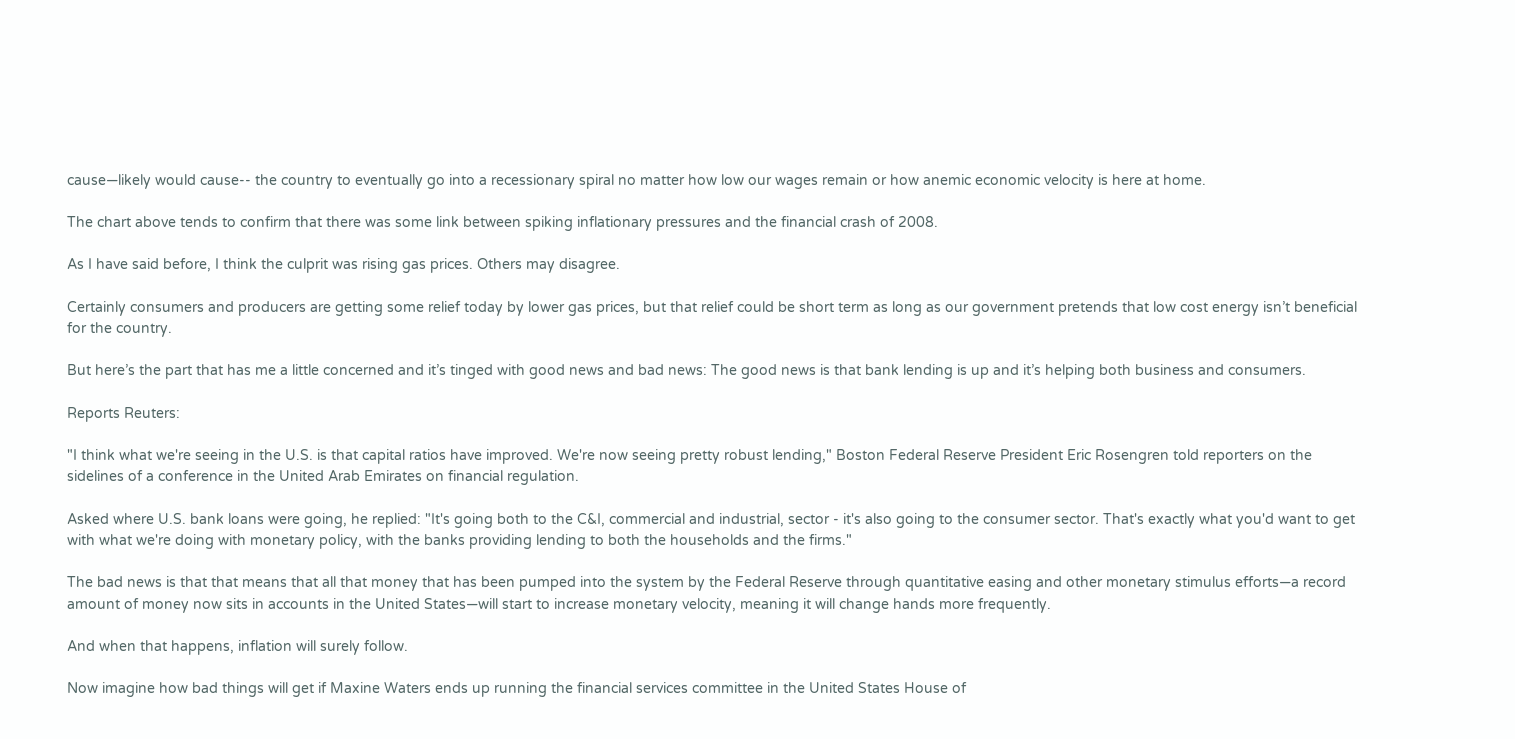cause—likely would cause-- the country to eventually go into a recessionary spiral no matter how low our wages remain or how anemic economic velocity is here at home.

The chart above tends to confirm that there was some link between spiking inflationary pressures and the financial crash of 2008.

As I have said before, I think the culprit was rising gas prices. Others may disagree.

Certainly consumers and producers are getting some relief today by lower gas prices, but that relief could be short term as long as our government pretends that low cost energy isn’t beneficial for the country.

But here’s the part that has me a little concerned and it’s tinged with good news and bad news: The good news is that bank lending is up and it’s helping both business and consumers.

Reports Reuters:

"I think what we're seeing in the U.S. is that capital ratios have improved. We're now seeing pretty robust lending," Boston Federal Reserve President Eric Rosengren told reporters on the sidelines of a conference in the United Arab Emirates on financial regulation.

Asked where U.S. bank loans were going, he replied: "It's going both to the C&I, commercial and industrial, sector - it's also going to the consumer sector. That's exactly what you'd want to get with what we're doing with monetary policy, with the banks providing lending to both the households and the firms."

The bad news is that that means that all that money that has been pumped into the system by the Federal Reserve through quantitative easing and other monetary stimulus efforts—a record amount of money now sits in accounts in the United States—will start to increase monetary velocity, meaning it will change hands more frequently.

And when that happens, inflation will surely follow.

Now imagine how bad things will get if Maxine Waters ends up running the financial services committee in the United States House of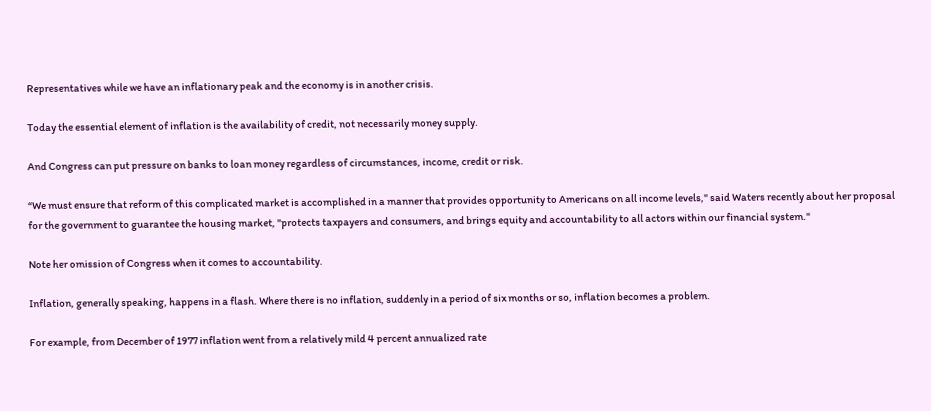Representatives while we have an inflationary peak and the economy is in another crisis.

Today the essential element of inflation is the availability of credit, not necessarily money supply.

And Congress can put pressure on banks to loan money regardless of circumstances, income, credit or risk.

“We must ensure that reform of this complicated market is accomplished in a manner that provides opportunity to Americans on all income levels," said Waters recently about her proposal for the government to guarantee the housing market, "protects taxpayers and consumers, and brings equity and accountability to all actors within our financial system."

Note her omission of Congress when it comes to accountability.

Inflation, generally speaking, happens in a flash. Where there is no inflation, suddenly in a period of six months or so, inflation becomes a problem.

For example, from December of 1977 inflation went from a relatively mild 4 percent annualized rate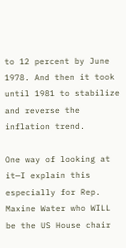to 12 percent by June 1978. And then it took until 1981 to stabilize and reverse the inflation trend.

One way of looking at it—I explain this especially for Rep. Maxine Water who WILL be the US House chair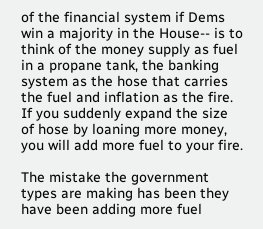of the financial system if Dems win a majority in the House-- is to think of the money supply as fuel in a propane tank, the banking system as the hose that carries the fuel and inflation as the fire. If you suddenly expand the size of hose by loaning more money, you will add more fuel to your fire.

The mistake the government types are making has been they have been adding more fuel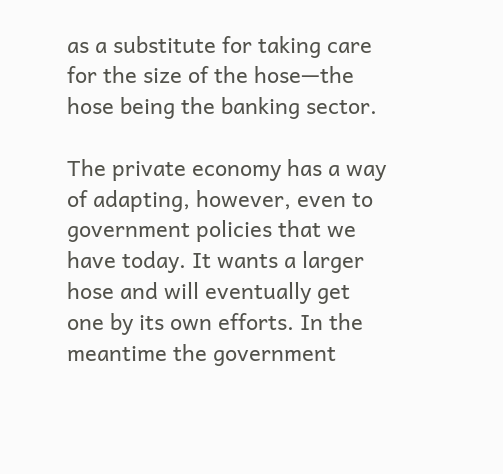as a substitute for taking care for the size of the hose—the hose being the banking sector.

The private economy has a way of adapting, however, even to government policies that we have today. It wants a larger hose and will eventually get one by its own efforts. In the meantime the government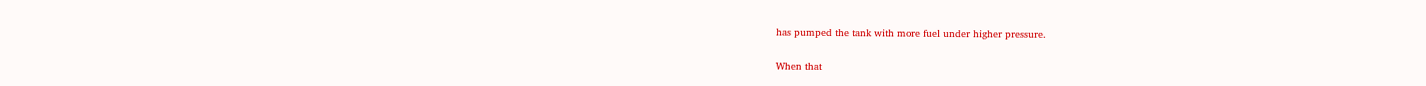has pumped the tank with more fuel under higher pressure.

When that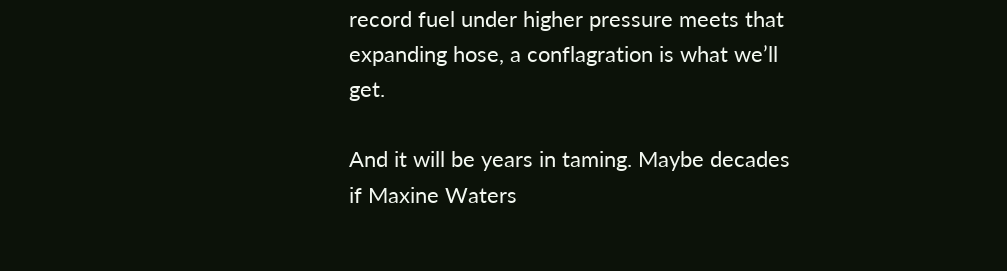record fuel under higher pressure meets that expanding hose, a conflagration is what we’ll get.

And it will be years in taming. Maybe decades if Maxine Waters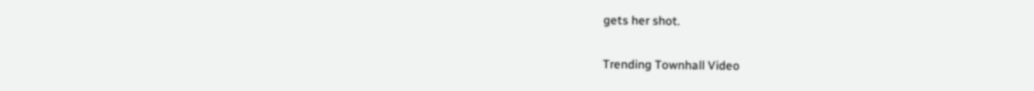gets her shot.

Trending Townhall Video